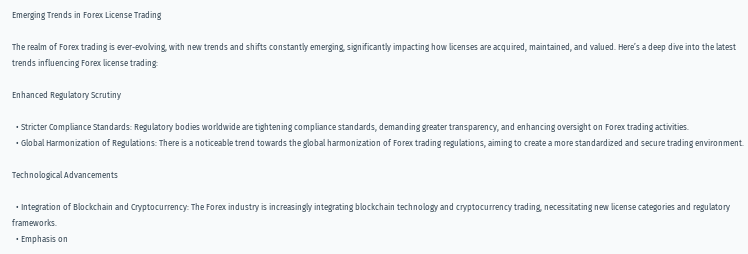Emerging Trends in Forex License Trading

The realm of Forex trading is ever-evolving, with new trends and shifts constantly emerging, significantly impacting how licenses are acquired, maintained, and valued. Here’s a deep dive into the latest trends influencing Forex license trading:

Enhanced Regulatory Scrutiny

  • Stricter Compliance Standards: Regulatory bodies worldwide are tightening compliance standards, demanding greater transparency, and enhancing oversight on Forex trading activities.
  • Global Harmonization of Regulations: There is a noticeable trend towards the global harmonization of Forex trading regulations, aiming to create a more standardized and secure trading environment.

Technological Advancements

  • Integration of Blockchain and Cryptocurrency: The Forex industry is increasingly integrating blockchain technology and cryptocurrency trading, necessitating new license categories and regulatory frameworks.
  • Emphasis on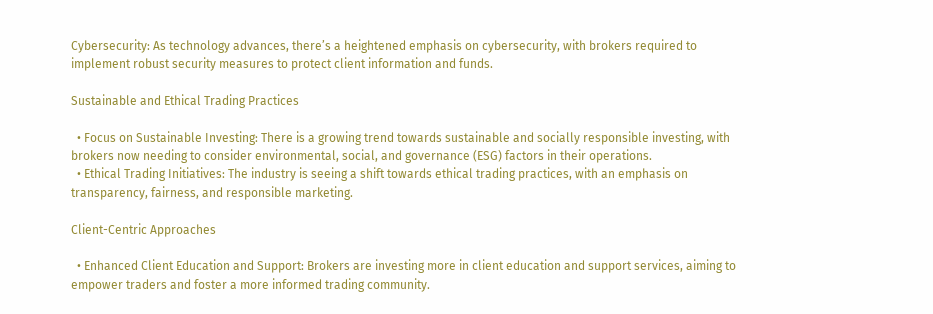Cybersecurity: As technology advances, there’s a heightened emphasis on cybersecurity, with brokers required to implement robust security measures to protect client information and funds.

Sustainable and Ethical Trading Practices

  • Focus on Sustainable Investing: There is a growing trend towards sustainable and socially responsible investing, with brokers now needing to consider environmental, social, and governance (ESG) factors in their operations.
  • Ethical Trading Initiatives: The industry is seeing a shift towards ethical trading practices, with an emphasis on transparency, fairness, and responsible marketing.

Client-Centric Approaches

  • Enhanced Client Education and Support: Brokers are investing more in client education and support services, aiming to empower traders and foster a more informed trading community.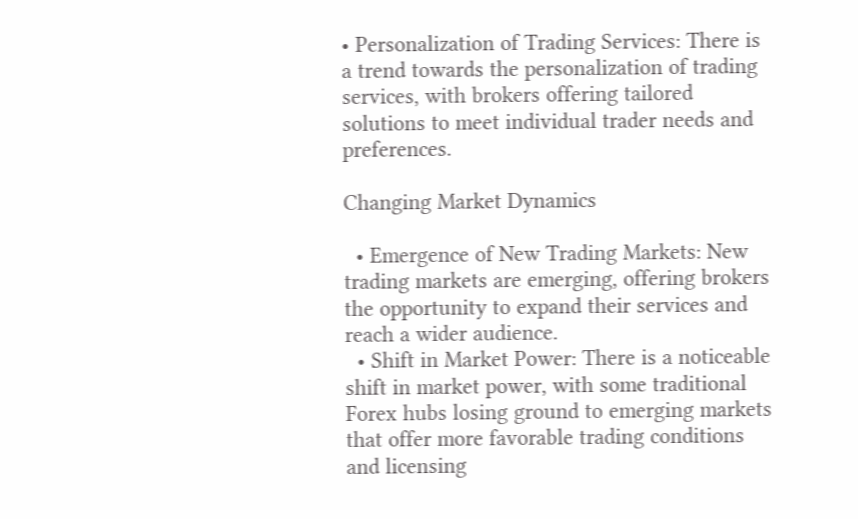• Personalization of Trading Services: There is a trend towards the personalization of trading services, with brokers offering tailored solutions to meet individual trader needs and preferences.

Changing Market Dynamics

  • Emergence of New Trading Markets: New trading markets are emerging, offering brokers the opportunity to expand their services and reach a wider audience.
  • Shift in Market Power: There is a noticeable shift in market power, with some traditional Forex hubs losing ground to emerging markets that offer more favorable trading conditions and licensing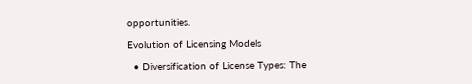opportunities.

Evolution of Licensing Models

  • Diversification of License Types: The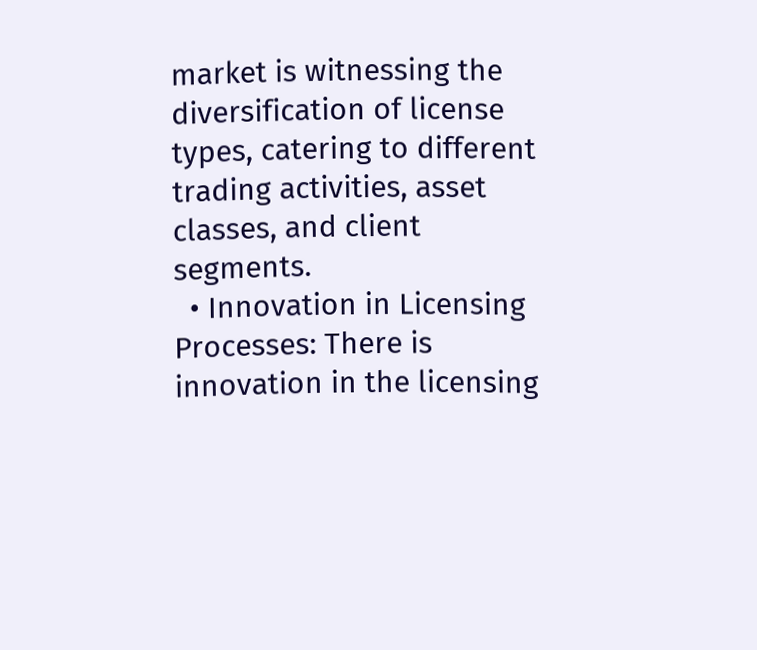market is witnessing the diversification of license types, catering to different trading activities, asset classes, and client segments.
  • Innovation in Licensing Processes: There is innovation in the licensing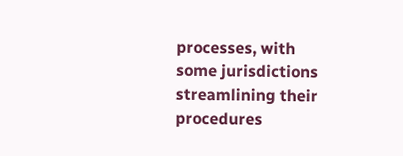processes, with some jurisdictions streamlining their procedures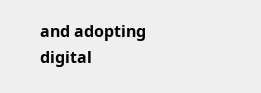and adopting digital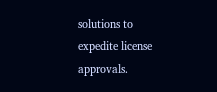solutions to expedite license approvals.